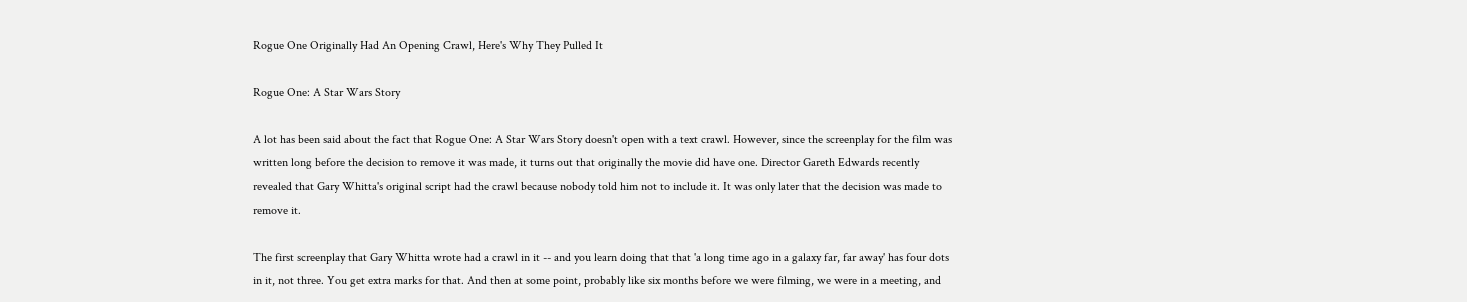Rogue One Originally Had An Opening Crawl, Here's Why They Pulled It

Rogue One: A Star Wars Story

A lot has been said about the fact that Rogue One: A Star Wars Story doesn't open with a text crawl. However, since the screenplay for the film was written long before the decision to remove it was made, it turns out that originally the movie did have one. Director Gareth Edwards recently revealed that Gary Whitta's original script had the crawl because nobody told him not to include it. It was only later that the decision was made to remove it.

The first screenplay that Gary Whitta wrote had a crawl in it -- and you learn doing that that 'a long time ago in a galaxy far, far away' has four dots in it, not three. You get extra marks for that. And then at some point, probably like six months before we were filming, we were in a meeting, and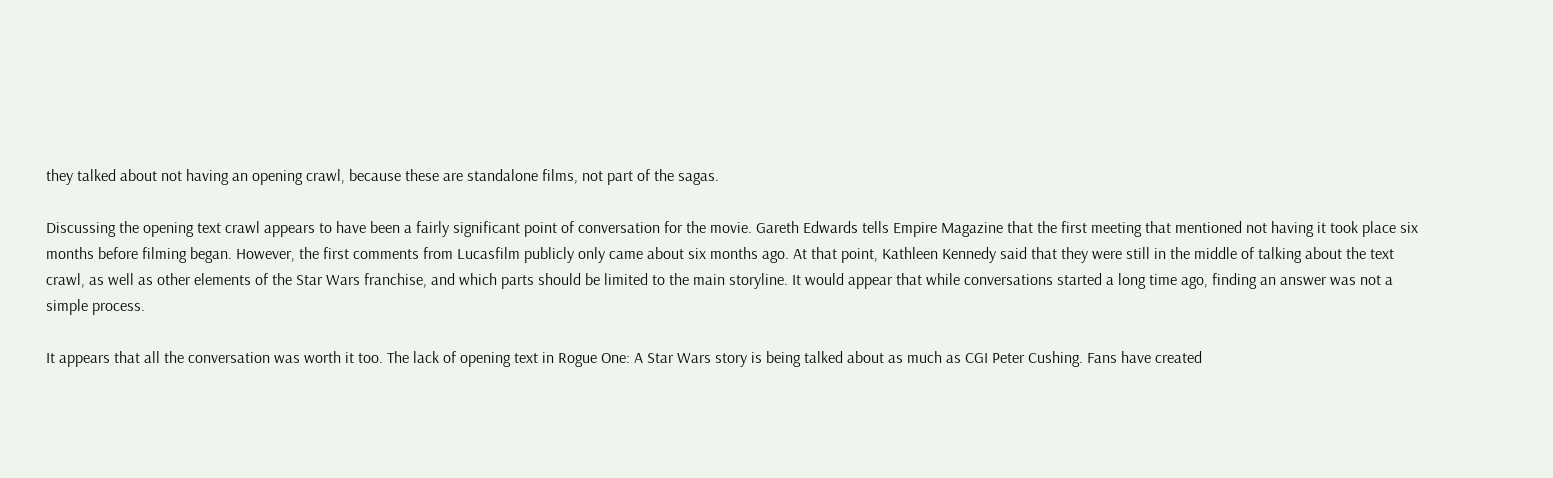they talked about not having an opening crawl, because these are standalone films, not part of the sagas.

Discussing the opening text crawl appears to have been a fairly significant point of conversation for the movie. Gareth Edwards tells Empire Magazine that the first meeting that mentioned not having it took place six months before filming began. However, the first comments from Lucasfilm publicly only came about six months ago. At that point, Kathleen Kennedy said that they were still in the middle of talking about the text crawl, as well as other elements of the Star Wars franchise, and which parts should be limited to the main storyline. It would appear that while conversations started a long time ago, finding an answer was not a simple process.

It appears that all the conversation was worth it too. The lack of opening text in Rogue One: A Star Wars story is being talked about as much as CGI Peter Cushing. Fans have created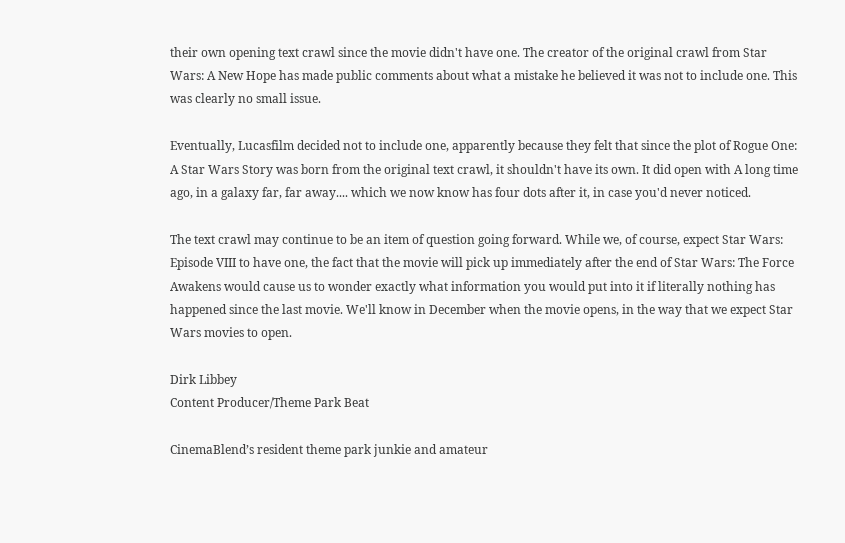their own opening text crawl since the movie didn't have one. The creator of the original crawl from Star Wars: A New Hope has made public comments about what a mistake he believed it was not to include one. This was clearly no small issue.

Eventually, Lucasfilm decided not to include one, apparently because they felt that since the plot of Rogue One: A Star Wars Story was born from the original text crawl, it shouldn't have its own. It did open with A long time ago, in a galaxy far, far away.... which we now know has four dots after it, in case you'd never noticed.

The text crawl may continue to be an item of question going forward. While we, of course, expect Star Wars: Episode VIII to have one, the fact that the movie will pick up immediately after the end of Star Wars: The Force Awakens would cause us to wonder exactly what information you would put into it if literally nothing has happened since the last movie. We'll know in December when the movie opens, in the way that we expect Star Wars movies to open.

Dirk Libbey
Content Producer/Theme Park Beat

CinemaBlend’s resident theme park junkie and amateur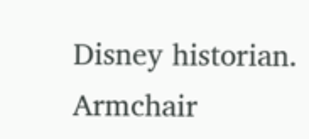Disney historian. Armchair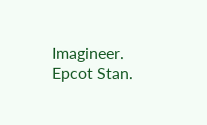Imagineer. Epcot Stan.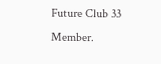Future Club 33 Member.